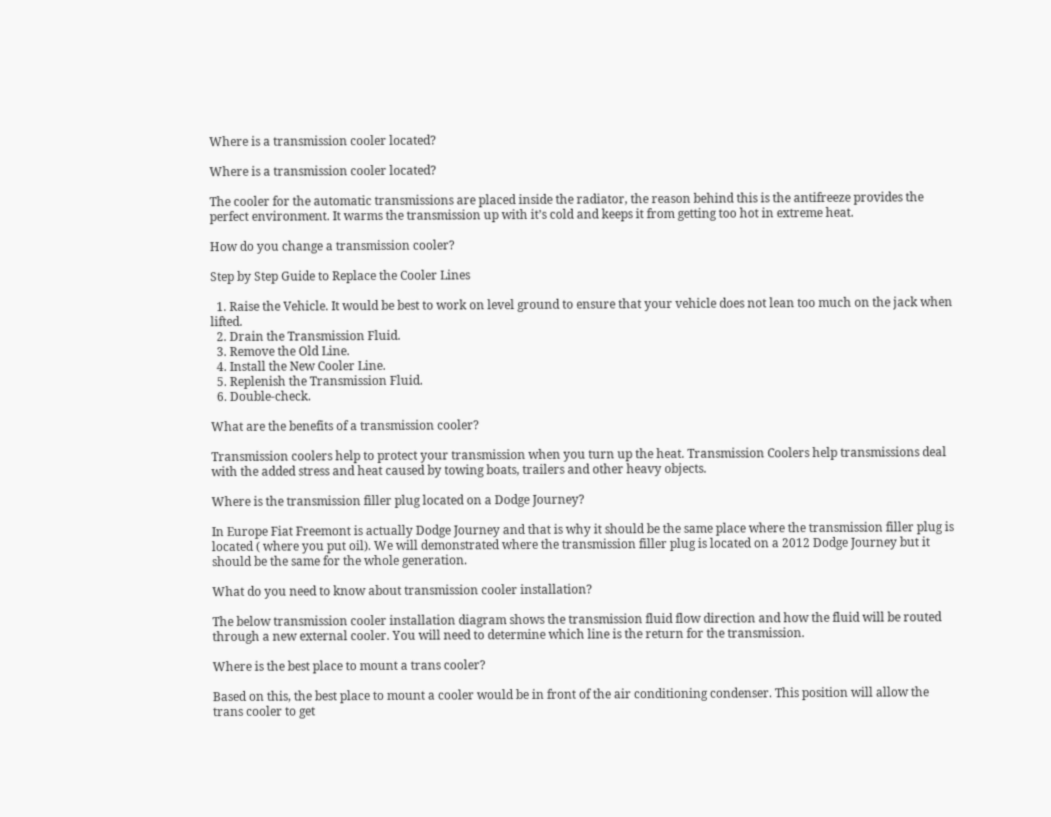Where is a transmission cooler located?

Where is a transmission cooler located?

The cooler for the automatic transmissions are placed inside the radiator, the reason behind this is the antifreeze provides the perfect environment. It warms the transmission up with it’s cold and keeps it from getting too hot in extreme heat.

How do you change a transmission cooler?

Step by Step Guide to Replace the Cooler Lines

  1. Raise the Vehicle. It would be best to work on level ground to ensure that your vehicle does not lean too much on the jack when lifted.
  2. Drain the Transmission Fluid.
  3. Remove the Old Line.
  4. Install the New Cooler Line.
  5. Replenish the Transmission Fluid.
  6. Double-check.

What are the benefits of a transmission cooler?

Transmission coolers help to protect your transmission when you turn up the heat. Transmission Coolers help transmissions deal with the added stress and heat caused by towing boats, trailers and other heavy objects.

Where is the transmission filler plug located on a Dodge Journey?

In Europe Fiat Freemont is actually Dodge Journey and that is why it should be the same place where the transmission filler plug is located ( where you put oil). We will demonstrated where the transmission filler plug is located on a 2012 Dodge Journey but it should be the same for the whole generation.

What do you need to know about transmission cooler installation?

The below transmission cooler installation diagram shows the transmission fluid flow direction and how the fluid will be routed through a new external cooler. You will need to determine which line is the return for the transmission.

Where is the best place to mount a trans cooler?

Based on this, the best place to mount a cooler would be in front of the air conditioning condenser. This position will allow the trans cooler to get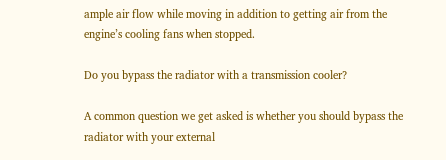ample air flow while moving in addition to getting air from the engine’s cooling fans when stopped.

Do you bypass the radiator with a transmission cooler?

A common question we get asked is whether you should bypass the radiator with your external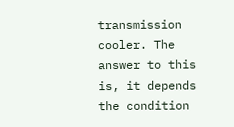transmission cooler. The answer to this is, it depends the condition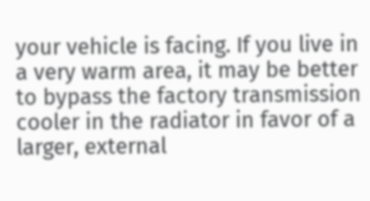your vehicle is facing. If you live in a very warm area, it may be better to bypass the factory transmission cooler in the radiator in favor of a larger, external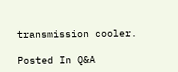transmission cooler.

Posted In Q&A